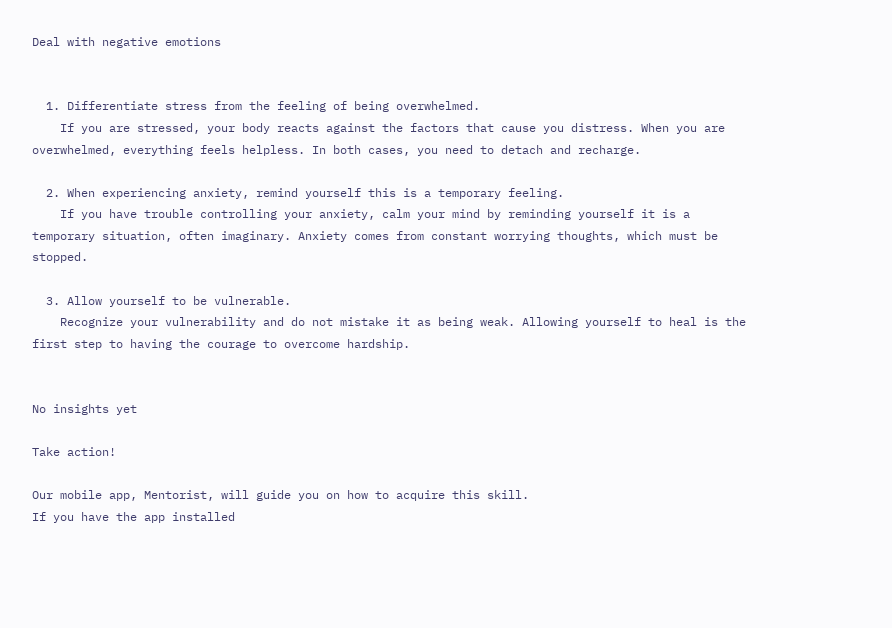Deal with negative emotions


  1. Differentiate stress from the feeling of being overwhelmed.
    If you are stressed, your body reacts against the factors that cause you distress. When you are overwhelmed, everything feels helpless. In both cases, you need to detach and recharge.

  2. When experiencing anxiety, remind yourself this is a temporary feeling.
    If you have trouble controlling your anxiety, calm your mind by reminding yourself it is a temporary situation, often imaginary. Anxiety comes from constant worrying thoughts, which must be stopped.

  3. Allow yourself to be vulnerable.
    Recognize your vulnerability and do not mistake it as being weak. Allowing yourself to heal is the first step to having the courage to overcome hardship.


No insights yet

Take action!

Our mobile app, Mentorist, will guide you on how to acquire this skill.
If you have the app installed